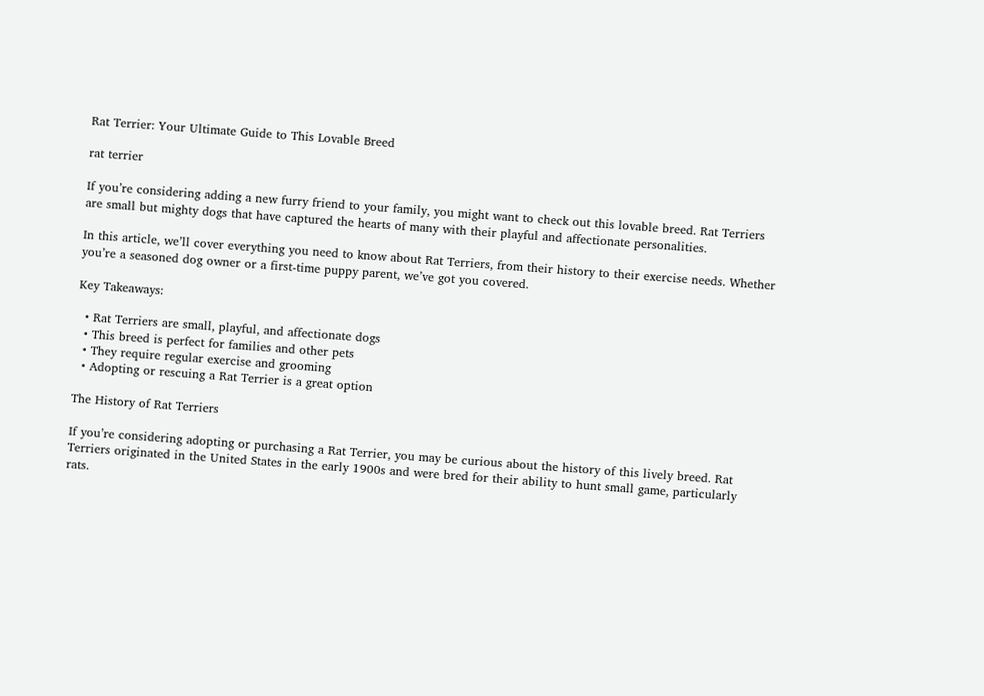Rat Terrier: Your Ultimate Guide to This Lovable Breed

rat terrier

If you’re considering adding a new furry friend to your family, you might want to check out this lovable breed. Rat Terriers are small but mighty dogs that have captured the hearts of many with their playful and affectionate personalities.

In this article, we’ll cover everything you need to know about Rat Terriers, from their history to their exercise needs. Whether you’re a seasoned dog owner or a first-time puppy parent, we’ve got you covered.

Key Takeaways:

  • Rat Terriers are small, playful, and affectionate dogs
  • This breed is perfect for families and other pets
  • They require regular exercise and grooming
  • Adopting or rescuing a Rat Terrier is a great option

The History of Rat Terriers

If you’re considering adopting or purchasing a Rat Terrier, you may be curious about the history of this lively breed. Rat Terriers originated in the United States in the early 1900s and were bred for their ability to hunt small game, particularly rats.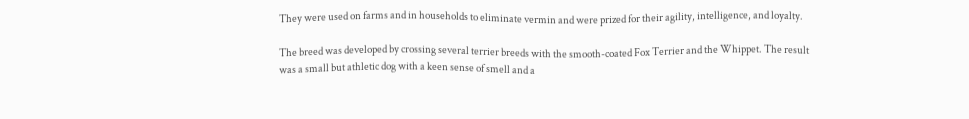They were used on farms and in households to eliminate vermin and were prized for their agility, intelligence, and loyalty.

The breed was developed by crossing several terrier breeds with the smooth-coated Fox Terrier and the Whippet. The result was a small but athletic dog with a keen sense of smell and a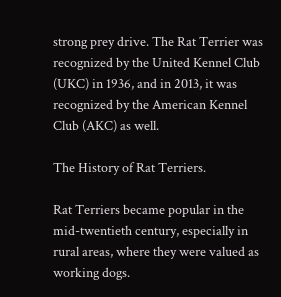strong prey drive. The Rat Terrier was recognized by the United Kennel Club (UKC) in 1936, and in 2013, it was recognized by the American Kennel Club (AKC) as well.

The History of Rat Terriers.

Rat Terriers became popular in the mid-twentieth century, especially in rural areas, where they were valued as working dogs.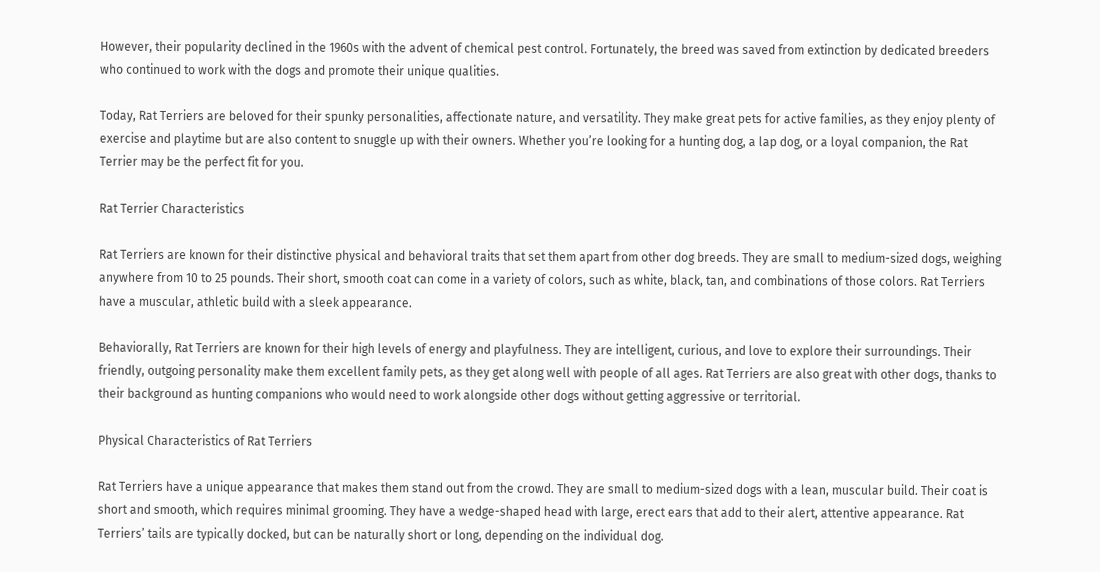However, their popularity declined in the 1960s with the advent of chemical pest control. Fortunately, the breed was saved from extinction by dedicated breeders who continued to work with the dogs and promote their unique qualities.

Today, Rat Terriers are beloved for their spunky personalities, affectionate nature, and versatility. They make great pets for active families, as they enjoy plenty of exercise and playtime but are also content to snuggle up with their owners. Whether you’re looking for a hunting dog, a lap dog, or a loyal companion, the Rat Terrier may be the perfect fit for you.

Rat Terrier Characteristics

Rat Terriers are known for their distinctive physical and behavioral traits that set them apart from other dog breeds. They are small to medium-sized dogs, weighing anywhere from 10 to 25 pounds. Their short, smooth coat can come in a variety of colors, such as white, black, tan, and combinations of those colors. Rat Terriers have a muscular, athletic build with a sleek appearance.

Behaviorally, Rat Terriers are known for their high levels of energy and playfulness. They are intelligent, curious, and love to explore their surroundings. Their friendly, outgoing personality make them excellent family pets, as they get along well with people of all ages. Rat Terriers are also great with other dogs, thanks to their background as hunting companions who would need to work alongside other dogs without getting aggressive or territorial.

Physical Characteristics of Rat Terriers

Rat Terriers have a unique appearance that makes them stand out from the crowd. They are small to medium-sized dogs with a lean, muscular build. Their coat is short and smooth, which requires minimal grooming. They have a wedge-shaped head with large, erect ears that add to their alert, attentive appearance. Rat Terriers’ tails are typically docked, but can be naturally short or long, depending on the individual dog.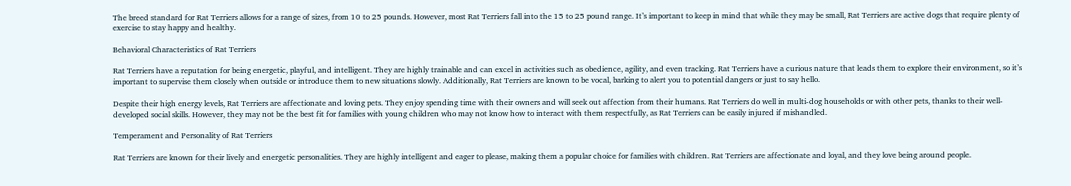The breed standard for Rat Terriers allows for a range of sizes, from 10 to 25 pounds. However, most Rat Terriers fall into the 15 to 25 pound range. It’s important to keep in mind that while they may be small, Rat Terriers are active dogs that require plenty of exercise to stay happy and healthy.

Behavioral Characteristics of Rat Terriers

Rat Terriers have a reputation for being energetic, playful, and intelligent. They are highly trainable and can excel in activities such as obedience, agility, and even tracking. Rat Terriers have a curious nature that leads them to explore their environment, so it’s important to supervise them closely when outside or introduce them to new situations slowly. Additionally, Rat Terriers are known to be vocal, barking to alert you to potential dangers or just to say hello.

Despite their high energy levels, Rat Terriers are affectionate and loving pets. They enjoy spending time with their owners and will seek out affection from their humans. Rat Terriers do well in multi-dog households or with other pets, thanks to their well-developed social skills. However, they may not be the best fit for families with young children who may not know how to interact with them respectfully, as Rat Terriers can be easily injured if mishandled.

Temperament and Personality of Rat Terriers

Rat Terriers are known for their lively and energetic personalities. They are highly intelligent and eager to please, making them a popular choice for families with children. Rat Terriers are affectionate and loyal, and they love being around people.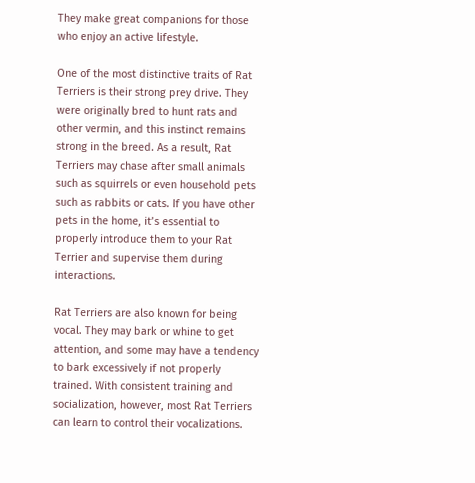They make great companions for those who enjoy an active lifestyle.

One of the most distinctive traits of Rat Terriers is their strong prey drive. They were originally bred to hunt rats and other vermin, and this instinct remains strong in the breed. As a result, Rat Terriers may chase after small animals such as squirrels or even household pets such as rabbits or cats. If you have other pets in the home, it’s essential to properly introduce them to your Rat Terrier and supervise them during interactions.

Rat Terriers are also known for being vocal. They may bark or whine to get attention, and some may have a tendency to bark excessively if not properly trained. With consistent training and socialization, however, most Rat Terriers can learn to control their vocalizations.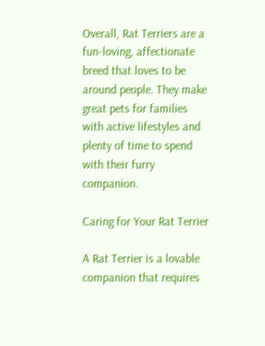Overall, Rat Terriers are a fun-loving, affectionate breed that loves to be around people. They make great pets for families with active lifestyles and plenty of time to spend with their furry companion.

Caring for Your Rat Terrier

A Rat Terrier is a lovable companion that requires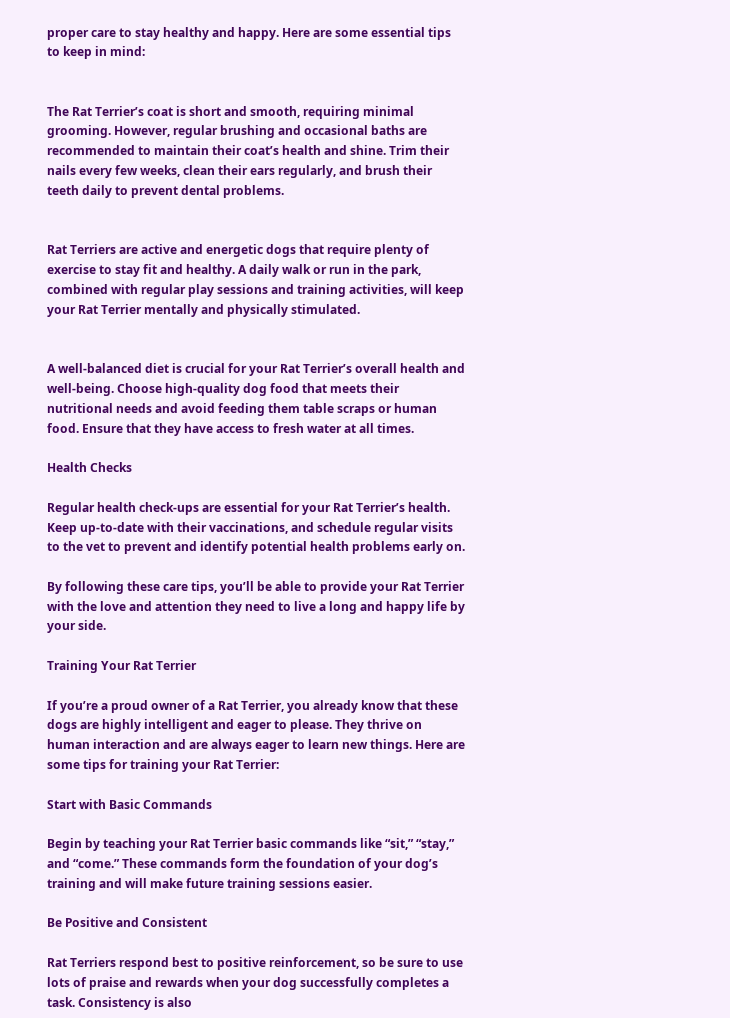proper care to stay healthy and happy. Here are some essential tips to keep in mind:


The Rat Terrier’s coat is short and smooth, requiring minimal grooming. However, regular brushing and occasional baths are recommended to maintain their coat’s health and shine. Trim their nails every few weeks, clean their ears regularly, and brush their teeth daily to prevent dental problems.


Rat Terriers are active and energetic dogs that require plenty of exercise to stay fit and healthy. A daily walk or run in the park, combined with regular play sessions and training activities, will keep your Rat Terrier mentally and physically stimulated.


A well-balanced diet is crucial for your Rat Terrier’s overall health and well-being. Choose high-quality dog food that meets their nutritional needs and avoid feeding them table scraps or human food. Ensure that they have access to fresh water at all times.

Health Checks

Regular health check-ups are essential for your Rat Terrier’s health. Keep up-to-date with their vaccinations, and schedule regular visits to the vet to prevent and identify potential health problems early on.

By following these care tips, you’ll be able to provide your Rat Terrier with the love and attention they need to live a long and happy life by your side.

Training Your Rat Terrier

If you’re a proud owner of a Rat Terrier, you already know that these dogs are highly intelligent and eager to please. They thrive on human interaction and are always eager to learn new things. Here are some tips for training your Rat Terrier:

Start with Basic Commands

Begin by teaching your Rat Terrier basic commands like “sit,” “stay,” and “come.” These commands form the foundation of your dog’s training and will make future training sessions easier.

Be Positive and Consistent

Rat Terriers respond best to positive reinforcement, so be sure to use lots of praise and rewards when your dog successfully completes a task. Consistency is also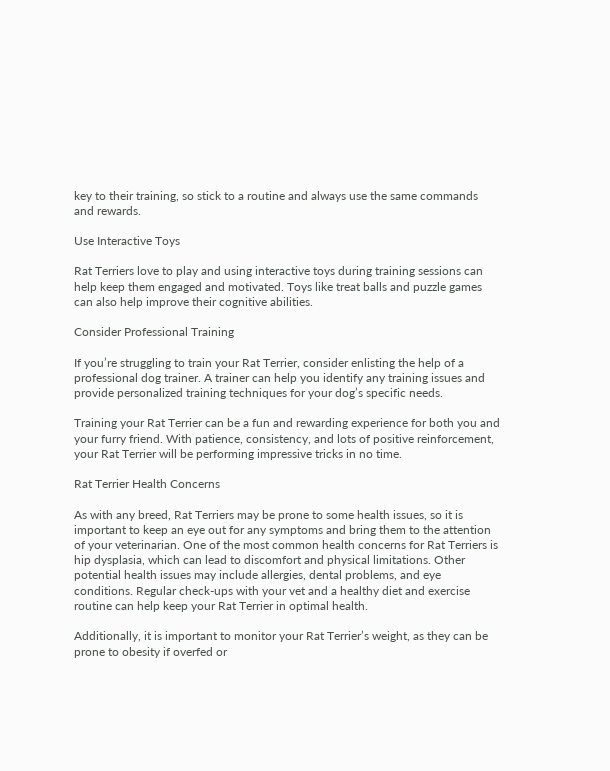key to their training, so stick to a routine and always use the same commands and rewards.

Use Interactive Toys

Rat Terriers love to play and using interactive toys during training sessions can help keep them engaged and motivated. Toys like treat balls and puzzle games can also help improve their cognitive abilities.

Consider Professional Training

If you’re struggling to train your Rat Terrier, consider enlisting the help of a professional dog trainer. A trainer can help you identify any training issues and provide personalized training techniques for your dog’s specific needs.

Training your Rat Terrier can be a fun and rewarding experience for both you and your furry friend. With patience, consistency, and lots of positive reinforcement, your Rat Terrier will be performing impressive tricks in no time.

Rat Terrier Health Concerns

As with any breed, Rat Terriers may be prone to some health issues, so it is important to keep an eye out for any symptoms and bring them to the attention of your veterinarian. One of the most common health concerns for Rat Terriers is hip dysplasia, which can lead to discomfort and physical limitations. Other potential health issues may include allergies, dental problems, and eye conditions. Regular check-ups with your vet and a healthy diet and exercise routine can help keep your Rat Terrier in optimal health.

Additionally, it is important to monitor your Rat Terrier’s weight, as they can be prone to obesity if overfed or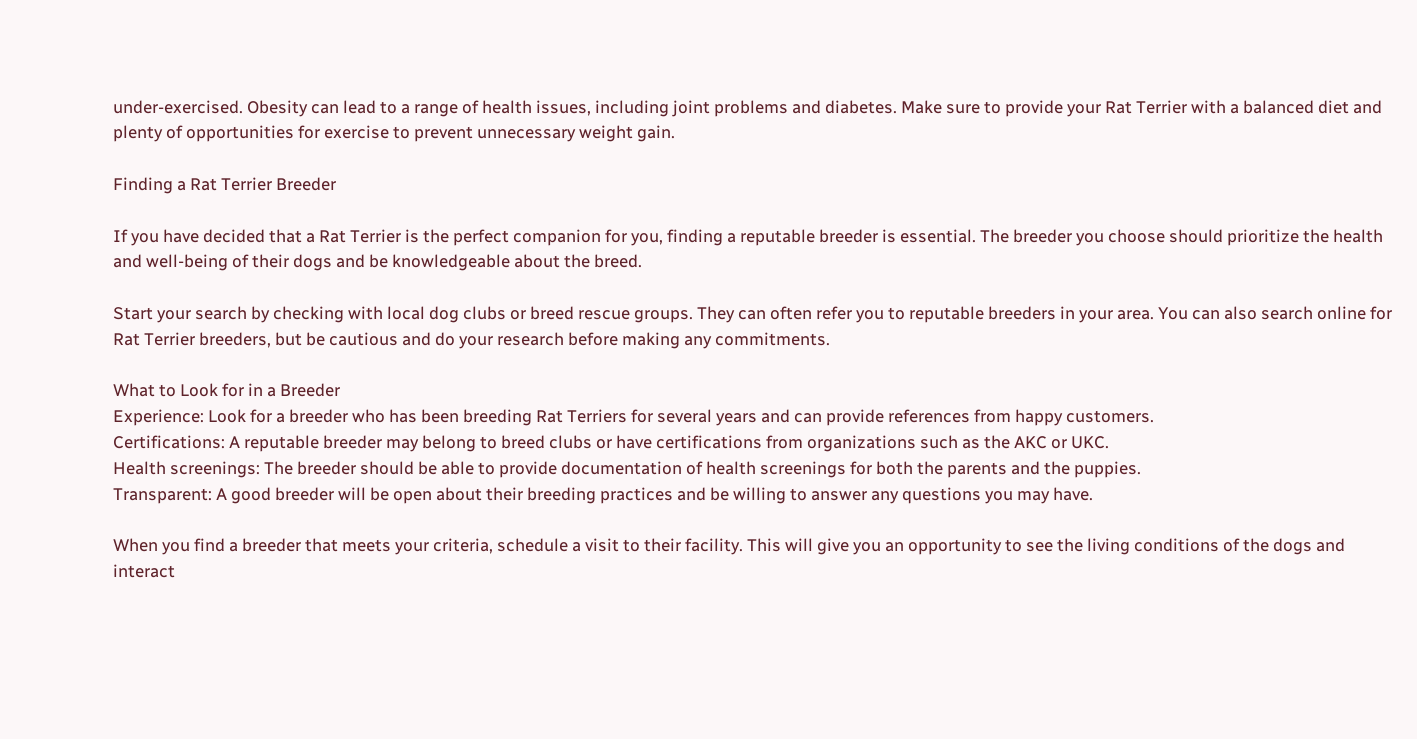under-exercised. Obesity can lead to a range of health issues, including joint problems and diabetes. Make sure to provide your Rat Terrier with a balanced diet and plenty of opportunities for exercise to prevent unnecessary weight gain.

Finding a Rat Terrier Breeder

If you have decided that a Rat Terrier is the perfect companion for you, finding a reputable breeder is essential. The breeder you choose should prioritize the health and well-being of their dogs and be knowledgeable about the breed.

Start your search by checking with local dog clubs or breed rescue groups. They can often refer you to reputable breeders in your area. You can also search online for Rat Terrier breeders, but be cautious and do your research before making any commitments.

What to Look for in a Breeder
Experience: Look for a breeder who has been breeding Rat Terriers for several years and can provide references from happy customers.
Certifications: A reputable breeder may belong to breed clubs or have certifications from organizations such as the AKC or UKC.
Health screenings: The breeder should be able to provide documentation of health screenings for both the parents and the puppies.
Transparent: A good breeder will be open about their breeding practices and be willing to answer any questions you may have.

When you find a breeder that meets your criteria, schedule a visit to their facility. This will give you an opportunity to see the living conditions of the dogs and interact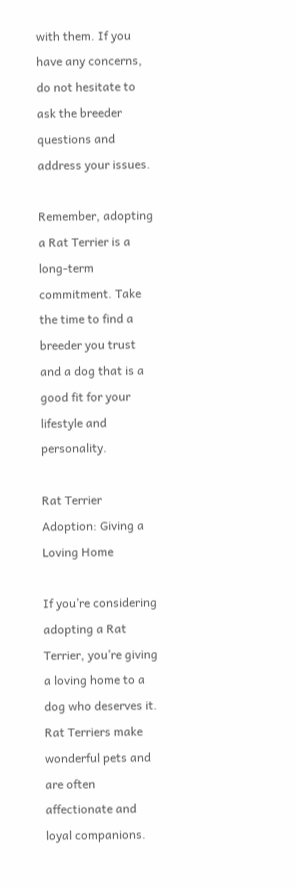with them. If you have any concerns, do not hesitate to ask the breeder questions and address your issues.

Remember, adopting a Rat Terrier is a long-term commitment. Take the time to find a breeder you trust and a dog that is a good fit for your lifestyle and personality.

Rat Terrier Adoption: Giving a Loving Home

If you’re considering adopting a Rat Terrier, you’re giving a loving home to a dog who deserves it. Rat Terriers make wonderful pets and are often affectionate and loyal companions.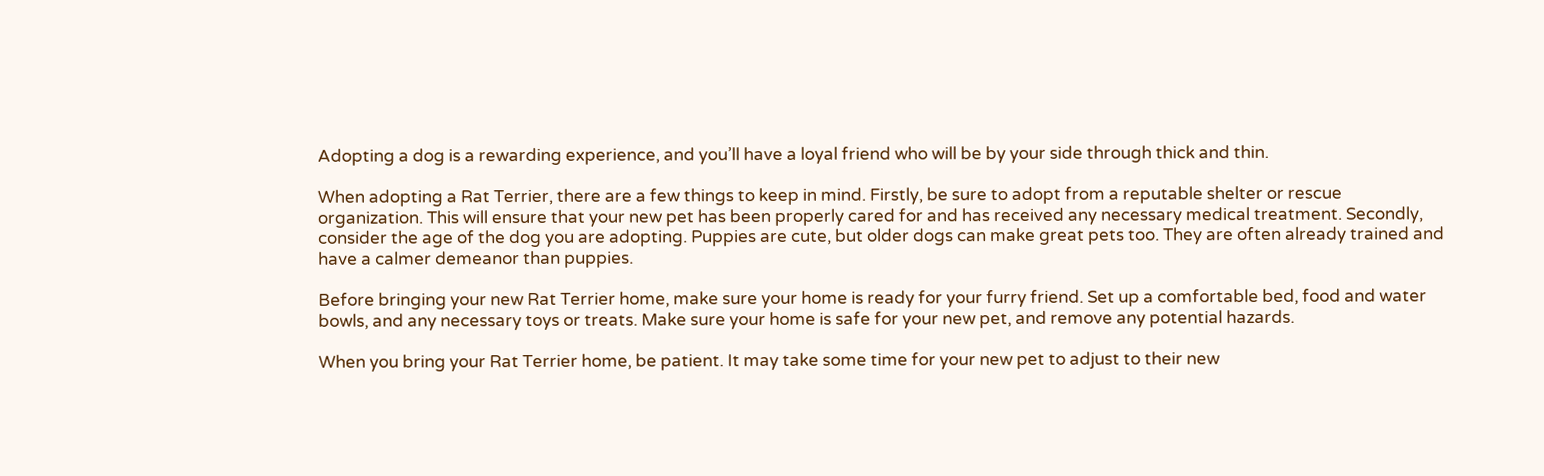Adopting a dog is a rewarding experience, and you’ll have a loyal friend who will be by your side through thick and thin.

When adopting a Rat Terrier, there are a few things to keep in mind. Firstly, be sure to adopt from a reputable shelter or rescue organization. This will ensure that your new pet has been properly cared for and has received any necessary medical treatment. Secondly, consider the age of the dog you are adopting. Puppies are cute, but older dogs can make great pets too. They are often already trained and have a calmer demeanor than puppies.

Before bringing your new Rat Terrier home, make sure your home is ready for your furry friend. Set up a comfortable bed, food and water bowls, and any necessary toys or treats. Make sure your home is safe for your new pet, and remove any potential hazards.

When you bring your Rat Terrier home, be patient. It may take some time for your new pet to adjust to their new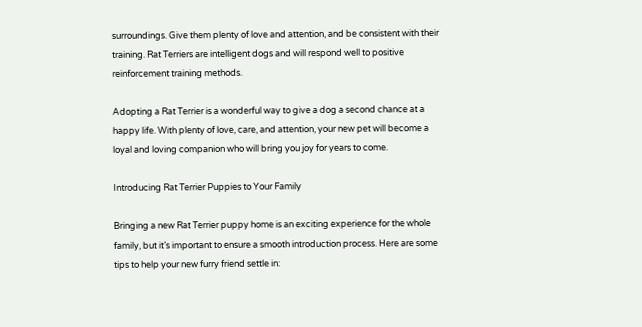surroundings. Give them plenty of love and attention, and be consistent with their training. Rat Terriers are intelligent dogs and will respond well to positive reinforcement training methods.

Adopting a Rat Terrier is a wonderful way to give a dog a second chance at a happy life. With plenty of love, care, and attention, your new pet will become a loyal and loving companion who will bring you joy for years to come.

Introducing Rat Terrier Puppies to Your Family

Bringing a new Rat Terrier puppy home is an exciting experience for the whole family, but it’s important to ensure a smooth introduction process. Here are some tips to help your new furry friend settle in: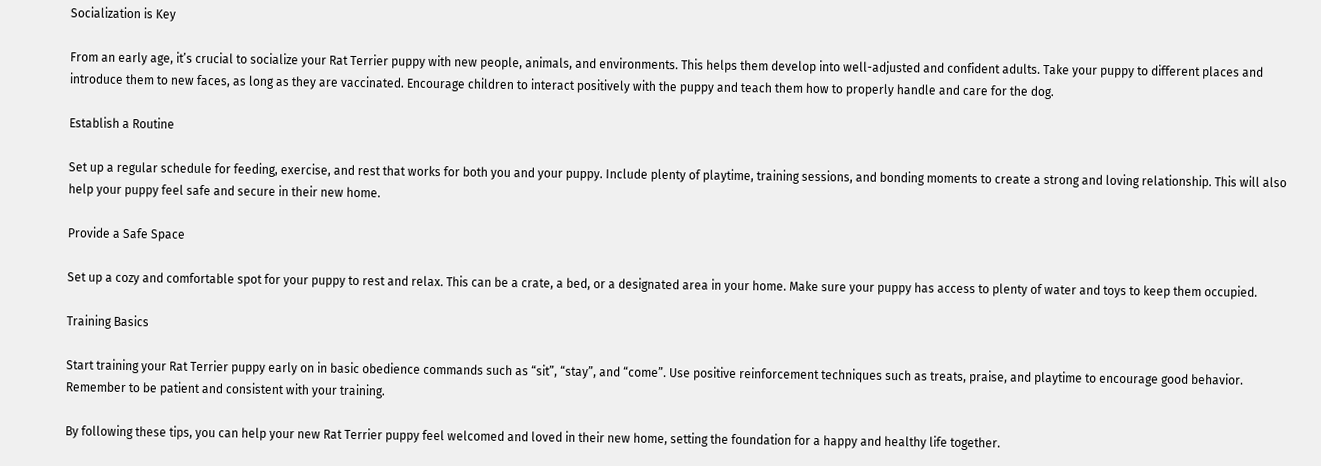Socialization is Key

From an early age, it’s crucial to socialize your Rat Terrier puppy with new people, animals, and environments. This helps them develop into well-adjusted and confident adults. Take your puppy to different places and introduce them to new faces, as long as they are vaccinated. Encourage children to interact positively with the puppy and teach them how to properly handle and care for the dog.

Establish a Routine

Set up a regular schedule for feeding, exercise, and rest that works for both you and your puppy. Include plenty of playtime, training sessions, and bonding moments to create a strong and loving relationship. This will also help your puppy feel safe and secure in their new home.

Provide a Safe Space

Set up a cozy and comfortable spot for your puppy to rest and relax. This can be a crate, a bed, or a designated area in your home. Make sure your puppy has access to plenty of water and toys to keep them occupied.

Training Basics

Start training your Rat Terrier puppy early on in basic obedience commands such as “sit”, “stay”, and “come”. Use positive reinforcement techniques such as treats, praise, and playtime to encourage good behavior. Remember to be patient and consistent with your training.

By following these tips, you can help your new Rat Terrier puppy feel welcomed and loved in their new home, setting the foundation for a happy and healthy life together.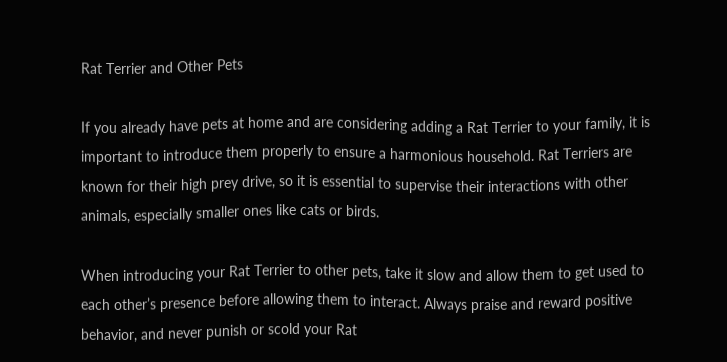Rat Terrier and Other Pets

If you already have pets at home and are considering adding a Rat Terrier to your family, it is important to introduce them properly to ensure a harmonious household. Rat Terriers are known for their high prey drive, so it is essential to supervise their interactions with other animals, especially smaller ones like cats or birds.

When introducing your Rat Terrier to other pets, take it slow and allow them to get used to each other’s presence before allowing them to interact. Always praise and reward positive behavior, and never punish or scold your Rat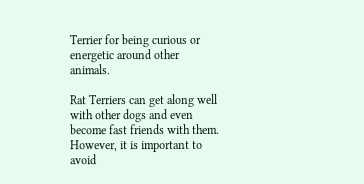Terrier for being curious or energetic around other animals.

Rat Terriers can get along well with other dogs and even become fast friends with them. However, it is important to avoid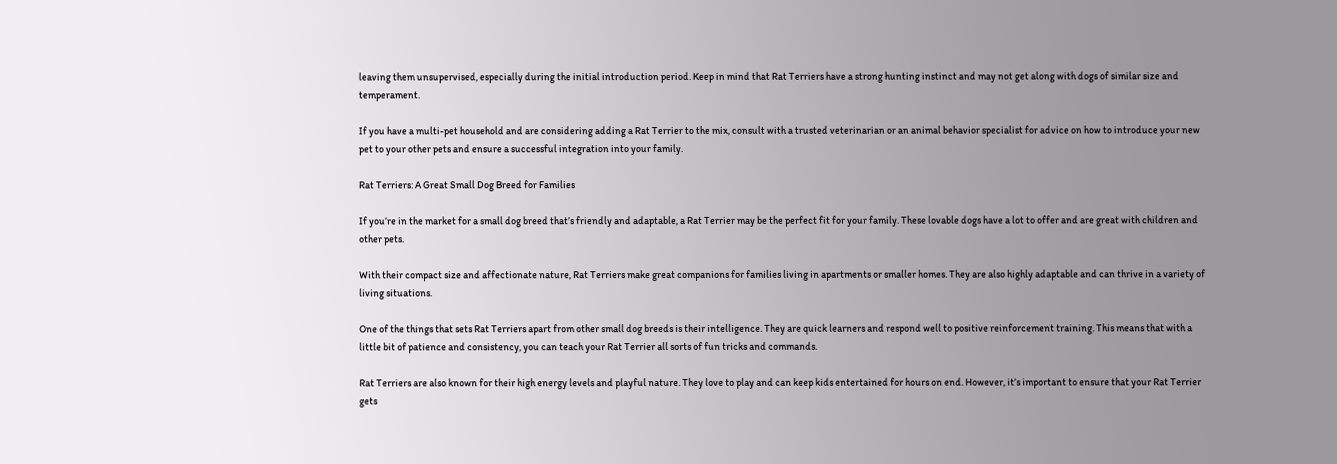leaving them unsupervised, especially during the initial introduction period. Keep in mind that Rat Terriers have a strong hunting instinct and may not get along with dogs of similar size and temperament.

If you have a multi-pet household and are considering adding a Rat Terrier to the mix, consult with a trusted veterinarian or an animal behavior specialist for advice on how to introduce your new pet to your other pets and ensure a successful integration into your family.

Rat Terriers: A Great Small Dog Breed for Families

If you’re in the market for a small dog breed that’s friendly and adaptable, a Rat Terrier may be the perfect fit for your family. These lovable dogs have a lot to offer and are great with children and other pets.

With their compact size and affectionate nature, Rat Terriers make great companions for families living in apartments or smaller homes. They are also highly adaptable and can thrive in a variety of living situations.

One of the things that sets Rat Terriers apart from other small dog breeds is their intelligence. They are quick learners and respond well to positive reinforcement training. This means that with a little bit of patience and consistency, you can teach your Rat Terrier all sorts of fun tricks and commands.

Rat Terriers are also known for their high energy levels and playful nature. They love to play and can keep kids entertained for hours on end. However, it’s important to ensure that your Rat Terrier gets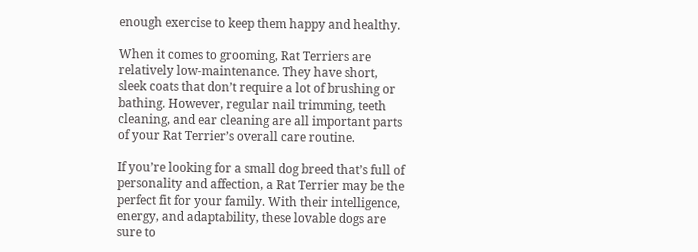enough exercise to keep them happy and healthy.

When it comes to grooming, Rat Terriers are relatively low-maintenance. They have short, sleek coats that don’t require a lot of brushing or bathing. However, regular nail trimming, teeth cleaning, and ear cleaning are all important parts of your Rat Terrier’s overall care routine.

If you’re looking for a small dog breed that’s full of personality and affection, a Rat Terrier may be the perfect fit for your family. With their intelligence, energy, and adaptability, these lovable dogs are sure to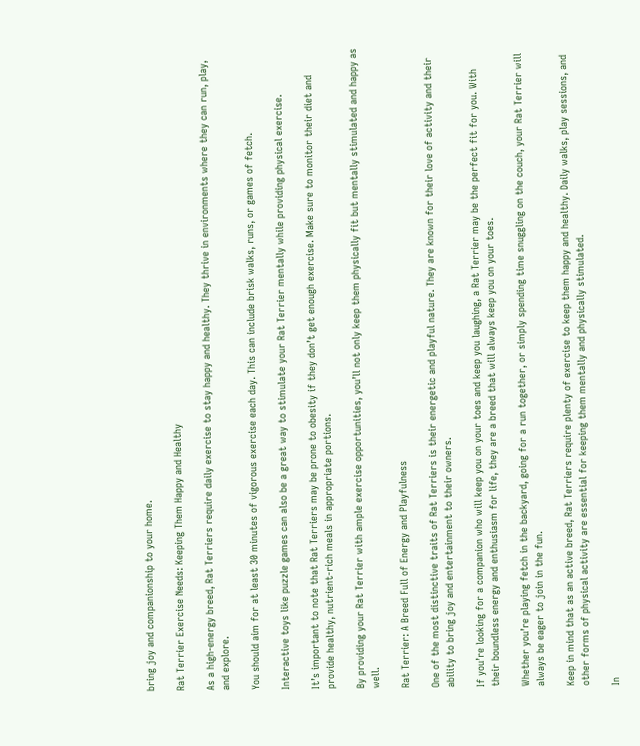bring joy and companionship to your home.

Rat Terrier Exercise Needs: Keeping Them Happy and Healthy

As a high-energy breed, Rat Terriers require daily exercise to stay happy and healthy. They thrive in environments where they can run, play, and explore.

You should aim for at least 30 minutes of vigorous exercise each day. This can include brisk walks, runs, or games of fetch.

Interactive toys like puzzle games can also be a great way to stimulate your Rat Terrier mentally while providing physical exercise.

It’s important to note that Rat Terriers may be prone to obesity if they don’t get enough exercise. Make sure to monitor their diet and provide healthy, nutrient-rich meals in appropriate portions.

By providing your Rat Terrier with ample exercise opportunities, you’ll not only keep them physically fit but mentally stimulated and happy as well.

Rat Terrier: A Breed Full of Energy and Playfulness

One of the most distinctive traits of Rat Terriers is their energetic and playful nature. They are known for their love of activity and their ability to bring joy and entertainment to their owners.

If you’re looking for a companion who will keep you on your toes and keep you laughing, a Rat Terrier may be the perfect fit for you. With their boundless energy and enthusiasm for life, they are a breed that will always keep you on your toes.

Whether you’re playing fetch in the backyard, going for a run together, or simply spending time snuggling on the couch, your Rat Terrier will always be eager to join in the fun.

Keep in mind that as an active breed, Rat Terriers require plenty of exercise to keep them happy and healthy. Daily walks, play sessions, and other forms of physical activity are essential for keeping them mentally and physically stimulated.

In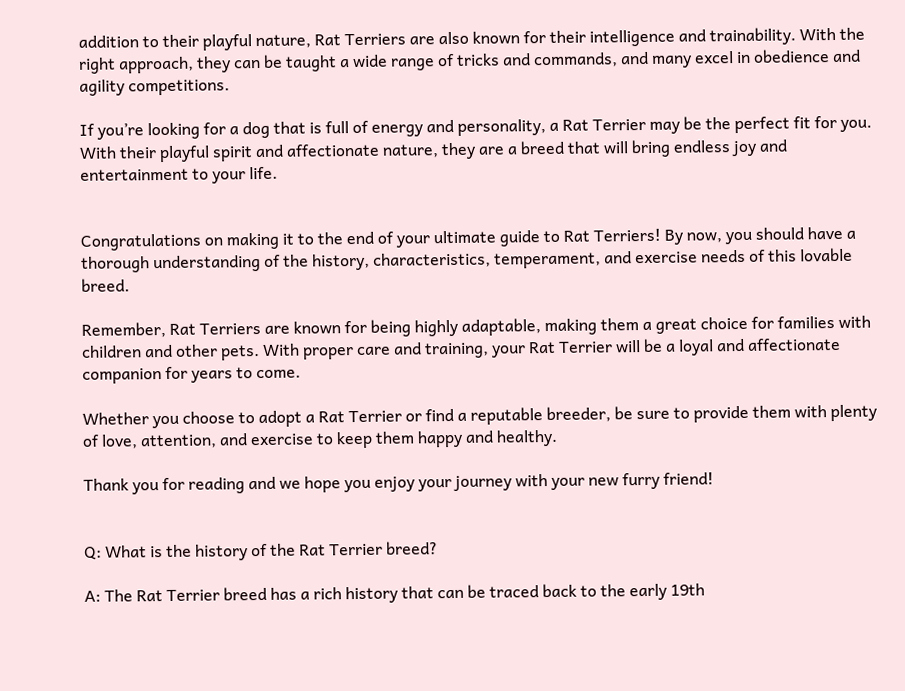addition to their playful nature, Rat Terriers are also known for their intelligence and trainability. With the right approach, they can be taught a wide range of tricks and commands, and many excel in obedience and agility competitions.

If you’re looking for a dog that is full of energy and personality, a Rat Terrier may be the perfect fit for you. With their playful spirit and affectionate nature, they are a breed that will bring endless joy and entertainment to your life.


Congratulations on making it to the end of your ultimate guide to Rat Terriers! By now, you should have a thorough understanding of the history, characteristics, temperament, and exercise needs of this lovable breed.

Remember, Rat Terriers are known for being highly adaptable, making them a great choice for families with children and other pets. With proper care and training, your Rat Terrier will be a loyal and affectionate companion for years to come.

Whether you choose to adopt a Rat Terrier or find a reputable breeder, be sure to provide them with plenty of love, attention, and exercise to keep them happy and healthy.

Thank you for reading and we hope you enjoy your journey with your new furry friend!


Q: What is the history of the Rat Terrier breed?

A: The Rat Terrier breed has a rich history that can be traced back to the early 19th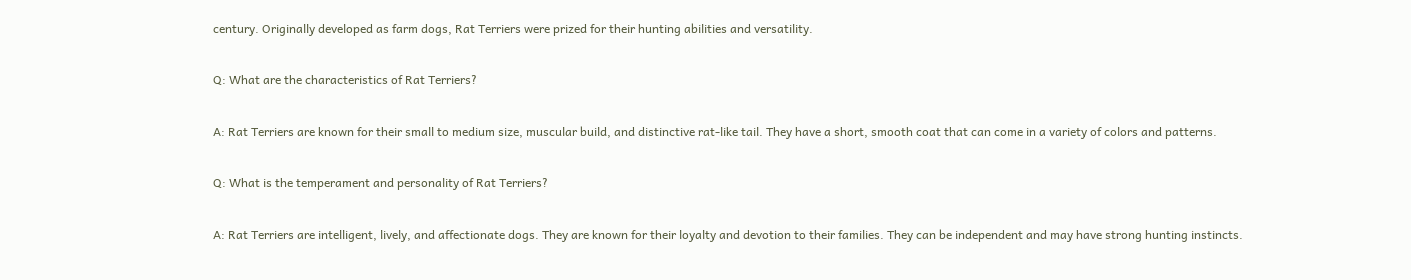century. Originally developed as farm dogs, Rat Terriers were prized for their hunting abilities and versatility.

Q: What are the characteristics of Rat Terriers?

A: Rat Terriers are known for their small to medium size, muscular build, and distinctive rat-like tail. They have a short, smooth coat that can come in a variety of colors and patterns.

Q: What is the temperament and personality of Rat Terriers?

A: Rat Terriers are intelligent, lively, and affectionate dogs. They are known for their loyalty and devotion to their families. They can be independent and may have strong hunting instincts.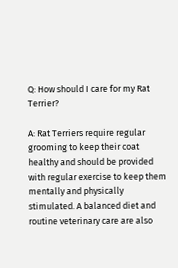Q: How should I care for my Rat Terrier?

A: Rat Terriers require regular grooming to keep their coat healthy and should be provided with regular exercise to keep them mentally and physically stimulated. A balanced diet and routine veterinary care are also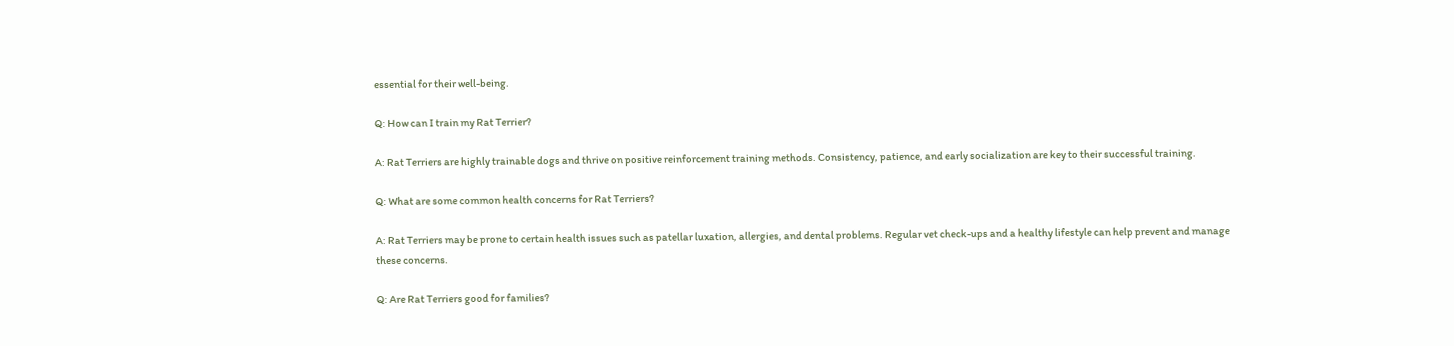essential for their well-being.

Q: How can I train my Rat Terrier?

A: Rat Terriers are highly trainable dogs and thrive on positive reinforcement training methods. Consistency, patience, and early socialization are key to their successful training.

Q: What are some common health concerns for Rat Terriers?

A: Rat Terriers may be prone to certain health issues such as patellar luxation, allergies, and dental problems. Regular vet check-ups and a healthy lifestyle can help prevent and manage these concerns.

Q: Are Rat Terriers good for families?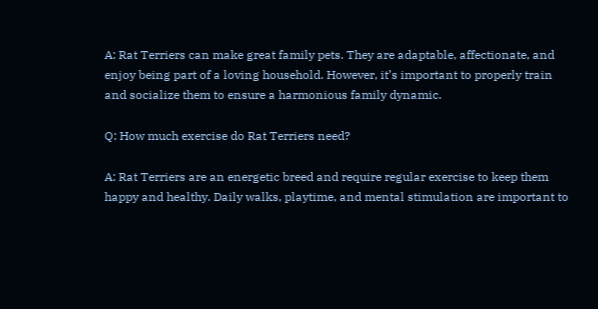A: Rat Terriers can make great family pets. They are adaptable, affectionate, and enjoy being part of a loving household. However, it’s important to properly train and socialize them to ensure a harmonious family dynamic.

Q: How much exercise do Rat Terriers need?

A: Rat Terriers are an energetic breed and require regular exercise to keep them happy and healthy. Daily walks, playtime, and mental stimulation are important to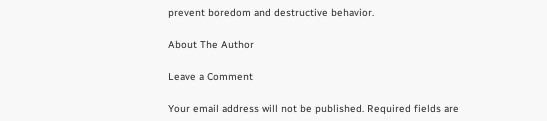prevent boredom and destructive behavior.

About The Author

Leave a Comment

Your email address will not be published. Required fields are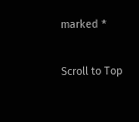marked *

Scroll to Top